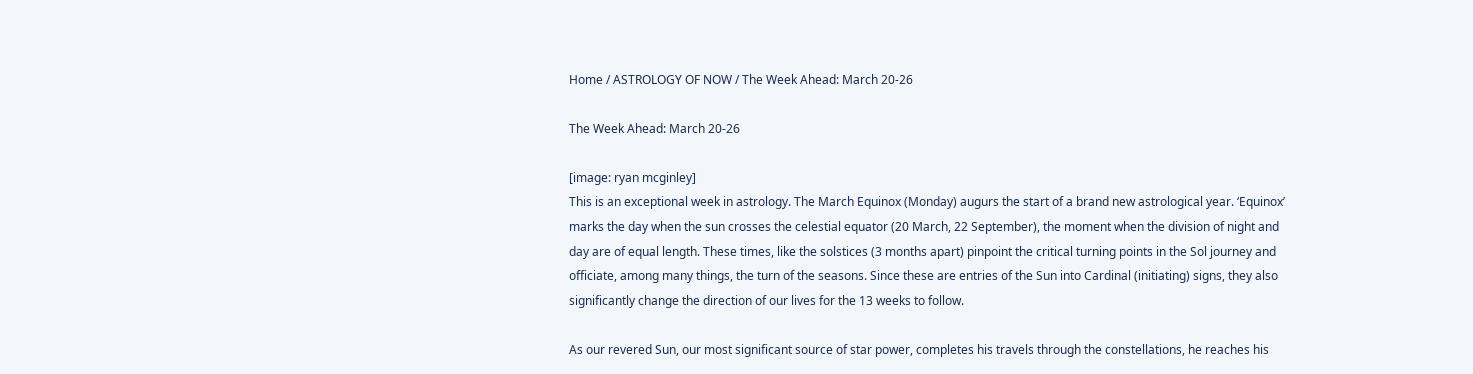Home / ASTROLOGY OF NOW / The Week Ahead: March 20-26

The Week Ahead: March 20-26

[image: ryan mcginley]
This is an exceptional week in astrology. The March Equinox (Monday) augurs the start of a brand new astrological year. ‘Equinox’ marks the day when the sun crosses the celestial equator (20 March, 22 September), the moment when the division of night and day are of equal length. These times, like the solstices (3 months apart) pinpoint the critical turning points in the Sol journey and officiate, among many things, the turn of the seasons. Since these are entries of the Sun into Cardinal (initiating) signs, they also significantly change the direction of our lives for the 13 weeks to follow.

As our revered Sun, our most significant source of star power, completes his travels through the constellations, he reaches his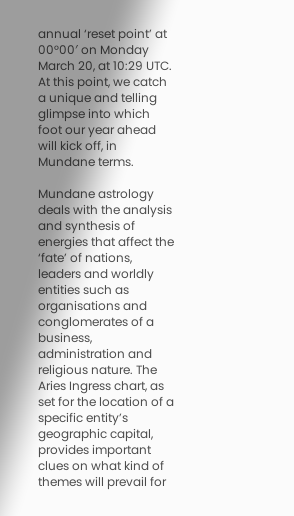annual ‘reset point’ at 00°00′ on Monday March 20, at 10:29 UTC. At this point, we catch a unique and telling glimpse into which foot our year ahead will kick off, in Mundane terms.

Mundane astrology deals with the analysis and synthesis of energies that affect the ‘fate’ of nations, leaders and worldly entities such as organisations and conglomerates of a business, administration and religious nature. The Aries Ingress chart, as set for the location of a specific entity’s geographic capital, provides important clues on what kind of themes will prevail for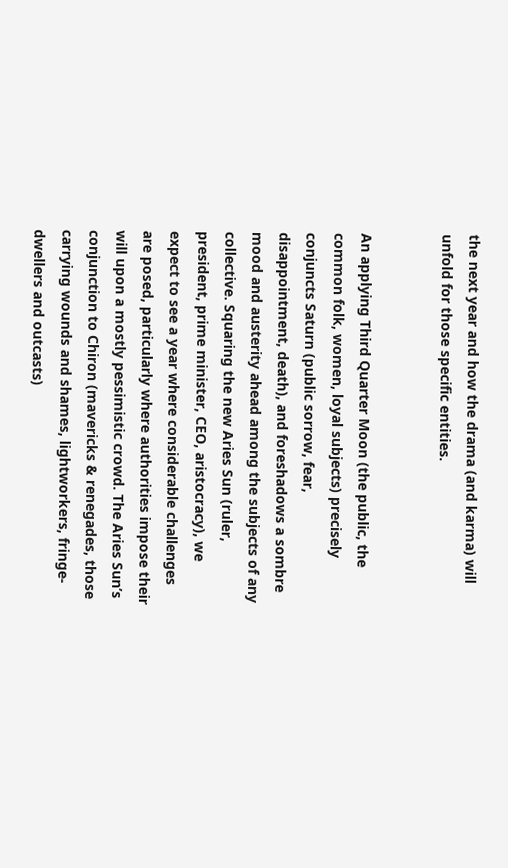the next year and how the drama (and karma) will unfold for those specific entities.


An applying Third Quarter Moon (the public, the common folk, women, loyal subjects) precisely conjuncts Saturn (public sorrow, fear, disappointment, death), and foreshadows a sombre mood and austerity ahead among the subjects of any collective. Squaring the new Aries Sun (ruler, president, prime minister, CEO, aristocracy), we expect to see a year where considerable challenges are posed, particularly where authorities impose their will upon a mostly pessimistic crowd. The Aries Sun’s conjunction to Chiron (mavericks & renegades, those carrying wounds and shames, lightworkers, fringe-dwellers and outcasts)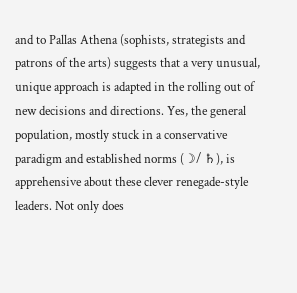and to Pallas Athena (sophists, strategists and patrons of the arts) suggests that a very unusual, unique approach is adapted in the rolling out of new decisions and directions. Yes, the general population, mostly stuck in a conservative paradigm and established norms (☽/ ♄), is apprehensive about these clever renegade-style leaders. Not only does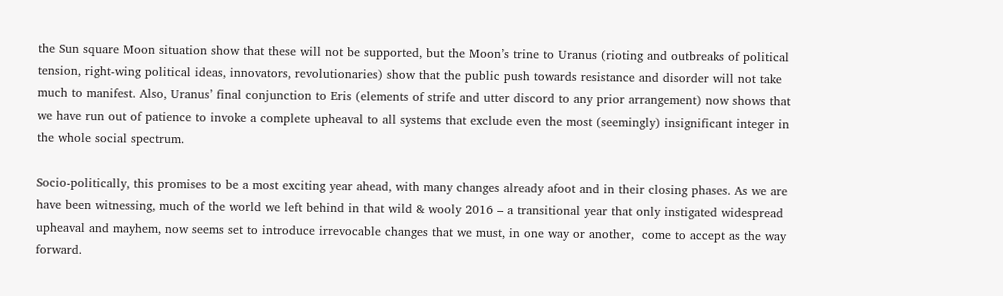the Sun square Moon situation show that these will not be supported, but the Moon’s trine to Uranus (rioting and outbreaks of political tension, right-wing political ideas, innovators, revolutionaries) show that the public push towards resistance and disorder will not take much to manifest. Also, Uranus’ final conjunction to Eris (elements of strife and utter discord to any prior arrangement) now shows that we have run out of patience to invoke a complete upheaval to all systems that exclude even the most (seemingly) insignificant integer in the whole social spectrum.

Socio-politically, this promises to be a most exciting year ahead, with many changes already afoot and in their closing phases. As we are have been witnessing, much of the world we left behind in that wild & wooly 2016 – a transitional year that only instigated widespread upheaval and mayhem, now seems set to introduce irrevocable changes that we must, in one way or another,  come to accept as the way forward.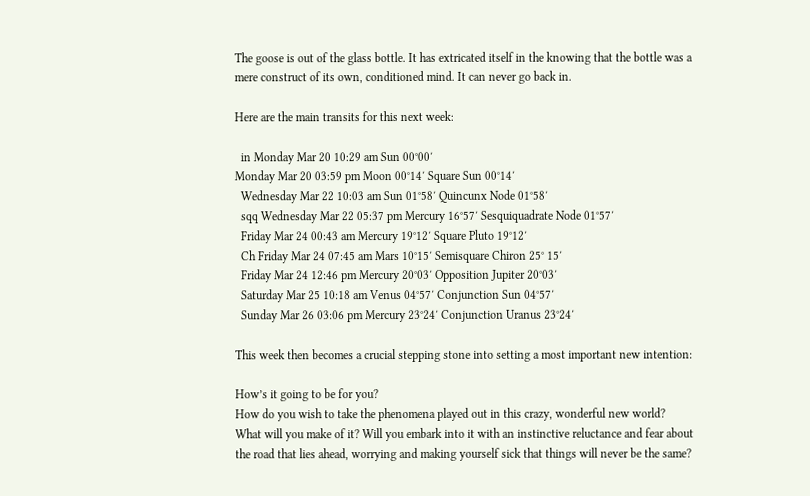The goose is out of the glass bottle. It has extricated itself in the knowing that the bottle was a mere construct of its own, conditioned mind. It can never go back in.

Here are the main transits for this next week:

  in Monday Mar 20 10:29 am Sun 00°00′
Monday Mar 20 03:59 pm Moon 00°14′ Square Sun 00°14′
  Wednesday Mar 22 10:03 am Sun 01°58′ Quincunx Node 01°58′
  sqq Wednesday Mar 22 05:37 pm Mercury 16°57′ Sesquiquadrate Node 01°57′
  Friday Mar 24 00:43 am Mercury 19°12′ Square Pluto 19°12′
  Ch Friday Mar 24 07:45 am Mars 10°15′ Semisquare Chiron 25° 15′
  Friday Mar 24 12:46 pm Mercury 20°03′ Opposition Jupiter 20°03′
  Saturday Mar 25 10:18 am Venus 04°57′ Conjunction Sun 04°57′
  Sunday Mar 26 03:06 pm Mercury 23°24′ Conjunction Uranus 23°24′

This week then becomes a crucial stepping stone into setting a most important new intention:

How’s it going to be for you?
How do you wish to take the phenomena played out in this crazy, wonderful new world?
What will you make of it? Will you embark into it with an instinctive reluctance and fear about the road that lies ahead, worrying and making yourself sick that things will never be the same?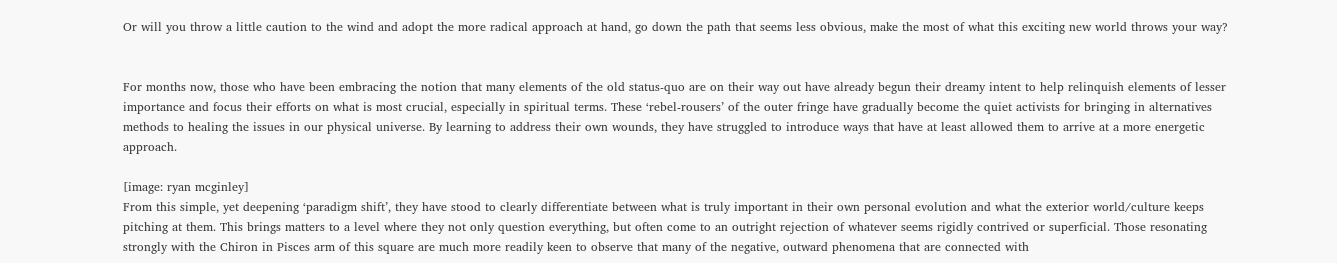Or will you throw a little caution to the wind and adopt the more radical approach at hand, go down the path that seems less obvious, make the most of what this exciting new world throws your way?


For months now, those who have been embracing the notion that many elements of the old status-quo are on their way out have already begun their dreamy intent to help relinquish elements of lesser importance and focus their efforts on what is most crucial, especially in spiritual terms. These ‘rebel-rousers’ of the outer fringe have gradually become the quiet activists for bringing in alternatives methods to healing the issues in our physical universe. By learning to address their own wounds, they have struggled to introduce ways that have at least allowed them to arrive at a more energetic approach.

[image: ryan mcginley]
From this simple, yet deepening ‘paradigm shift’, they have stood to clearly differentiate between what is truly important in their own personal evolution and what the exterior world/culture keeps pitching at them. This brings matters to a level where they not only question everything, but often come to an outright rejection of whatever seems rigidly contrived or superficial. Those resonating strongly with the Chiron in Pisces arm of this square are much more readily keen to observe that many of the negative, outward phenomena that are connected with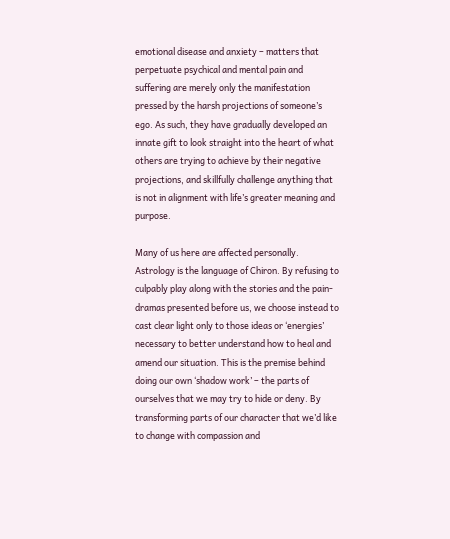emotional disease and anxiety – matters that perpetuate psychical and mental pain and suffering are merely only the manifestation pressed by the harsh projections of someone’s ego. As such, they have gradually developed an innate gift to look straight into the heart of what others are trying to achieve by their negative projections, and skillfully challenge anything that is not in alignment with life’s greater meaning and purpose.

Many of us here are affected personally. Astrology is the language of Chiron. By refusing to culpably play along with the stories and the pain-dramas presented before us, we choose instead to cast clear light only to those ideas or ‘energies’ necessary to better understand how to heal and amend our situation. This is the premise behind doing our own ‘shadow work’ – the parts of ourselves that we may try to hide or deny. By transforming parts of our character that we’d like to change with compassion and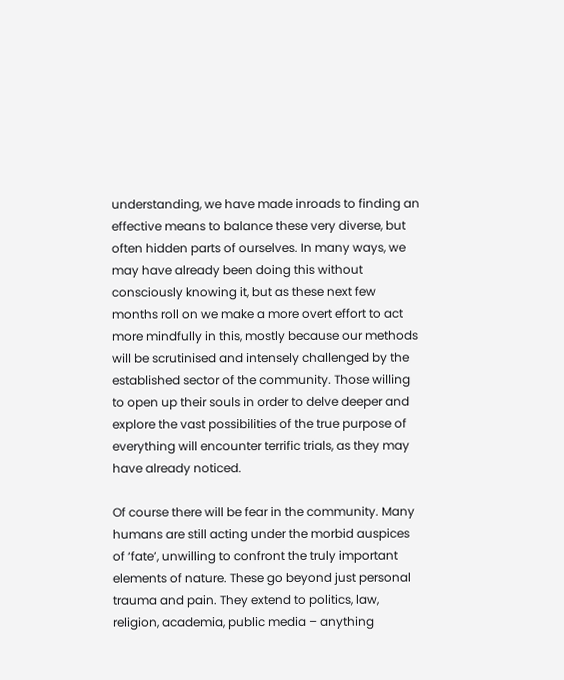understanding, we have made inroads to finding an effective means to balance these very diverse, but often hidden parts of ourselves. In many ways, we may have already been doing this without consciously knowing it, but as these next few months roll on we make a more overt effort to act more mindfully in this, mostly because our methods will be scrutinised and intensely challenged by the established sector of the community. Those willing to open up their souls in order to delve deeper and explore the vast possibilities of the true purpose of everything will encounter terrific trials, as they may have already noticed.

Of course there will be fear in the community. Many humans are still acting under the morbid auspices of ‘fate’, unwilling to confront the truly important elements of nature. These go beyond just personal trauma and pain. They extend to politics, law, religion, academia, public media – anything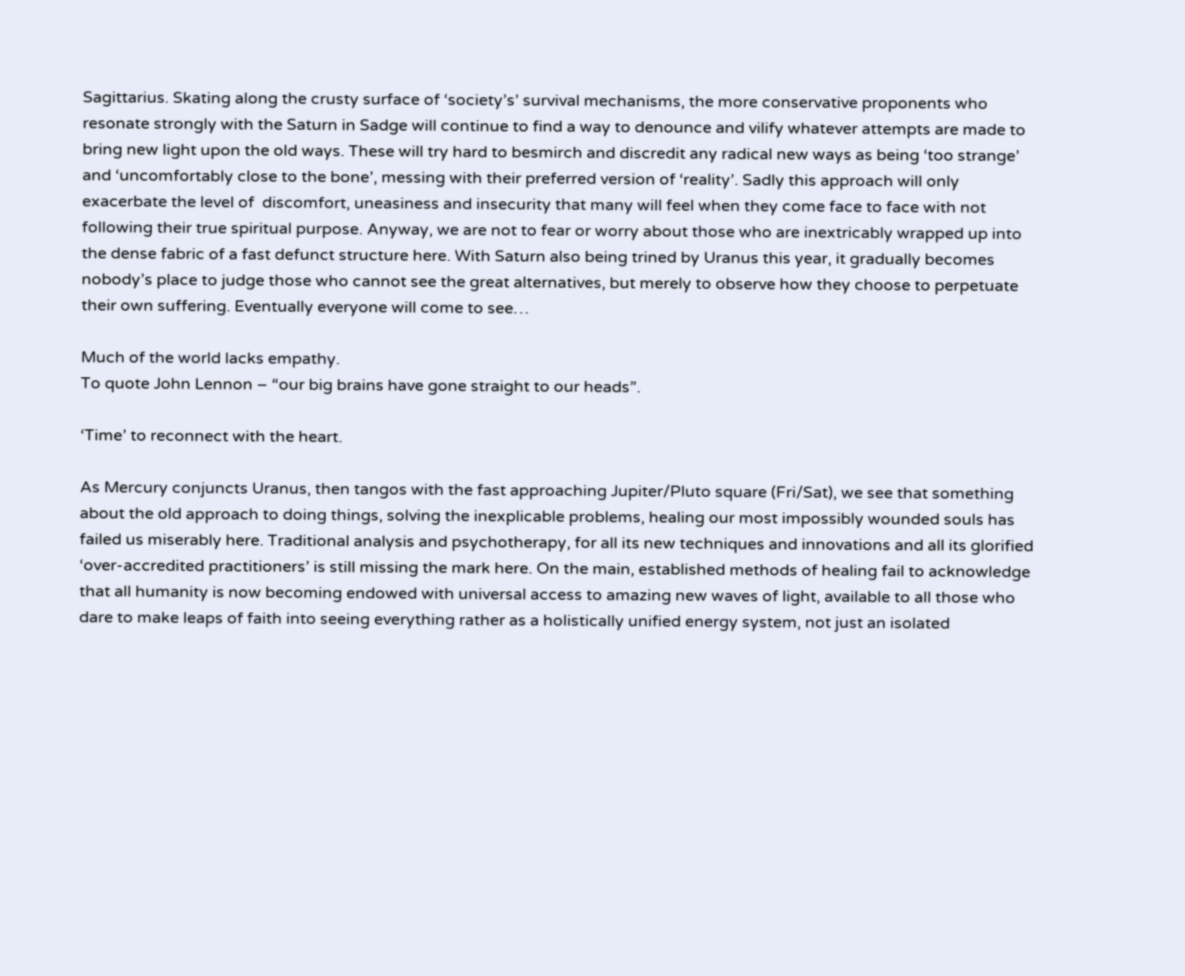Sagittarius. Skating along the crusty surface of ‘society’s’ survival mechanisms, the more conservative proponents who resonate strongly with the Saturn in Sadge will continue to find a way to denounce and vilify whatever attempts are made to bring new light upon the old ways. These will try hard to besmirch and discredit any radical new ways as being ‘too strange’ and ‘uncomfortably close to the bone’, messing with their preferred version of ‘reality’. Sadly this approach will only exacerbate the level of  discomfort, uneasiness and insecurity that many will feel when they come face to face with not following their true spiritual purpose. Anyway, we are not to fear or worry about those who are inextricably wrapped up into the dense fabric of a fast defunct structure here. With Saturn also being trined by Uranus this year, it gradually becomes nobody’s place to judge those who cannot see the great alternatives, but merely to observe how they choose to perpetuate their own suffering. Eventually everyone will come to see…

Much of the world lacks empathy.
To quote John Lennon – “our big brains have gone straight to our heads”.

‘Time’ to reconnect with the heart.

As Mercury conjuncts Uranus, then tangos with the fast approaching Jupiter/Pluto square (Fri/Sat), we see that something about the old approach to doing things, solving the inexplicable problems, healing our most impossibly wounded souls has failed us miserably here. Traditional analysis and psychotherapy, for all its new techniques and innovations and all its glorified ‘over-accredited practitioners’ is still missing the mark here. On the main, established methods of healing fail to acknowledge that all humanity is now becoming endowed with universal access to amazing new waves of light, available to all those who dare to make leaps of faith into seeing everything rather as a holistically unified energy system, not just an isolated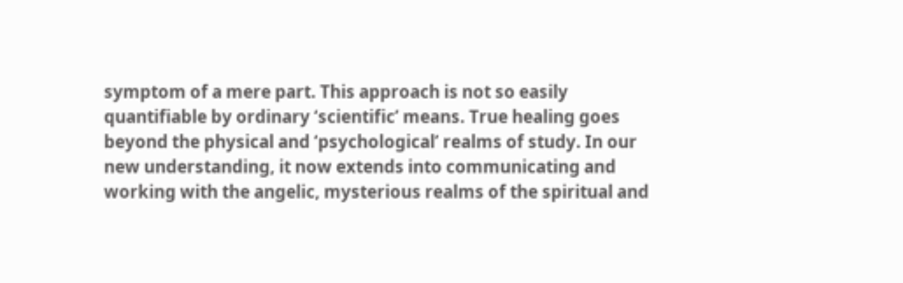symptom of a mere part. This approach is not so easily quantifiable by ordinary ‘scientific’ means. True healing goes beyond the physical and ‘psychological’ realms of study. In our new understanding, it now extends into communicating and working with the angelic, mysterious realms of the spiritual and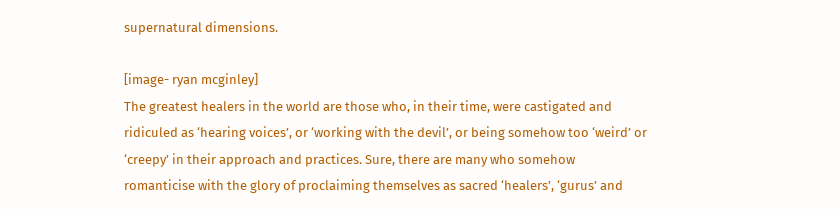supernatural dimensions.

[image- ryan mcginley]
The greatest healers in the world are those who, in their time, were castigated and ridiculed as ‘hearing voices’, or ‘working with the devil’, or being somehow too ‘weird’ or ‘creepy’ in their approach and practices. Sure, there are many who somehow romanticise with the glory of proclaiming themselves as sacred ‘healers’, ‘gurus’ and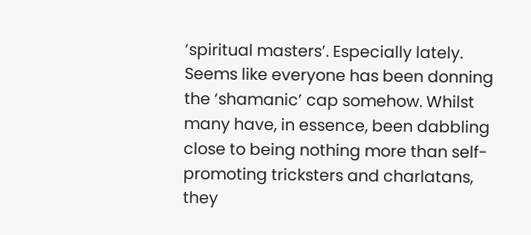‘spiritual masters’. Especially lately. Seems like everyone has been donning the ‘shamanic’ cap somehow. Whilst many have, in essence, been dabbling close to being nothing more than self-promoting tricksters and charlatans, they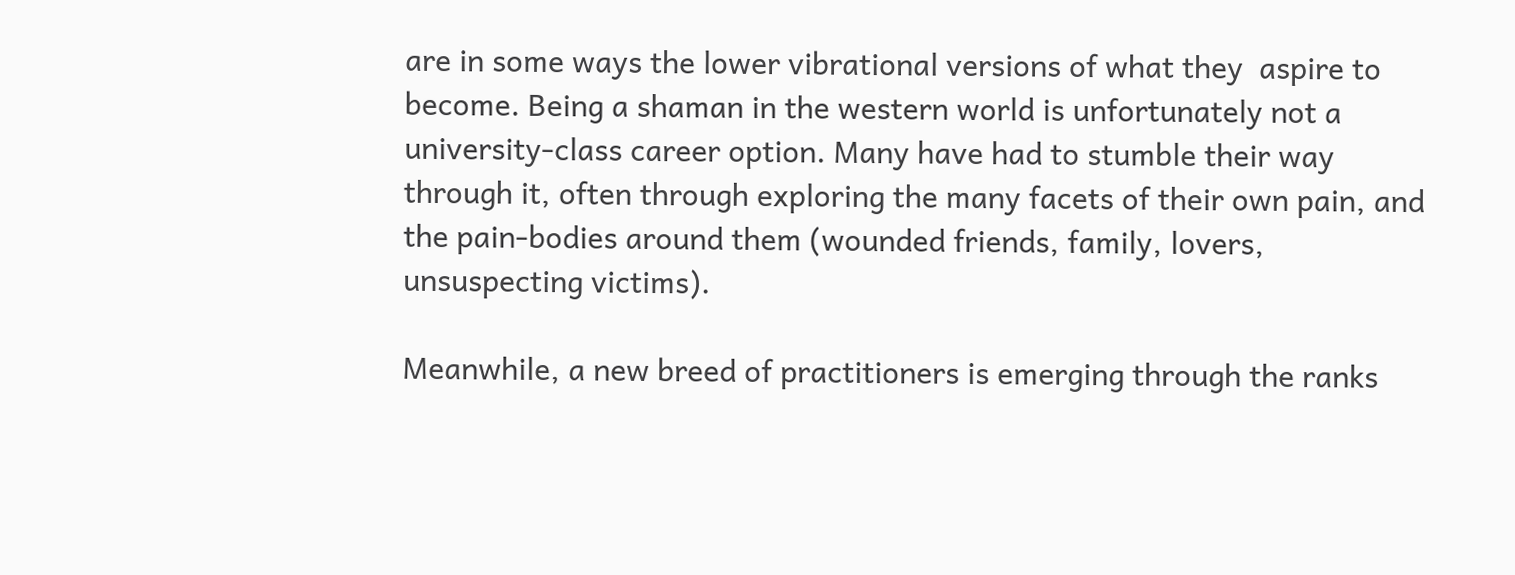are in some ways the lower vibrational versions of what they  aspire to become. Being a shaman in the western world is unfortunately not a university-class career option. Many have had to stumble their way through it, often through exploring the many facets of their own pain, and the pain-bodies around them (wounded friends, family, lovers, unsuspecting victims).

Meanwhile, a new breed of practitioners is emerging through the ranks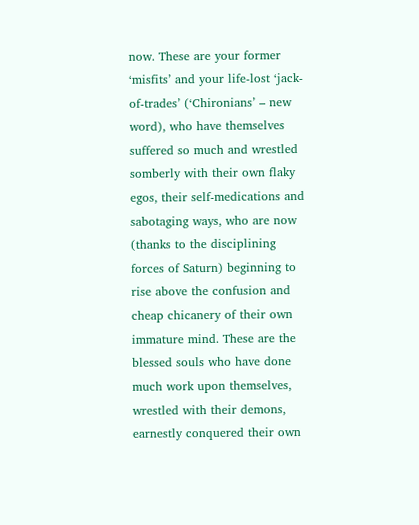now. These are your former ‘misfits’ and your life-lost ‘jack-of-trades’ (‘Chironians’ – new word), who have themselves suffered so much and wrestled somberly with their own flaky egos, their self-medications and sabotaging ways, who are now (thanks to the disciplining forces of Saturn) beginning to rise above the confusion and cheap chicanery of their own immature mind. These are the blessed souls who have done much work upon themselves, wrestled with their demons, earnestly conquered their own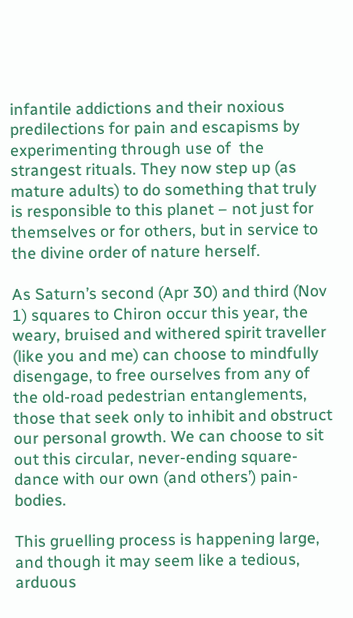infantile addictions and their noxious predilections for pain and escapisms by experimenting through use of  the strangest rituals. They now step up (as mature adults) to do something that truly is responsible to this planet – not just for themselves or for others, but in service to the divine order of nature herself.

As Saturn’s second (Apr 30) and third (Nov 1) squares to Chiron occur this year, the weary, bruised and withered spirit traveller (like you and me) can choose to mindfully disengage, to free ourselves from any of the old-road pedestrian entanglements, those that seek only to inhibit and obstruct our personal growth. We can choose to sit out this circular, never-ending square-dance with our own (and others’) pain-bodies.

This gruelling process is happening large, and though it may seem like a tedious, arduous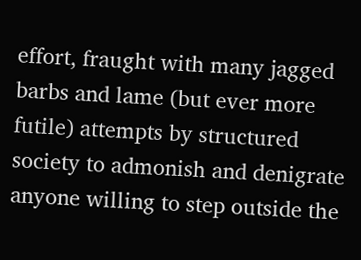effort, fraught with many jagged barbs and lame (but ever more futile) attempts by structured society to admonish and denigrate anyone willing to step outside the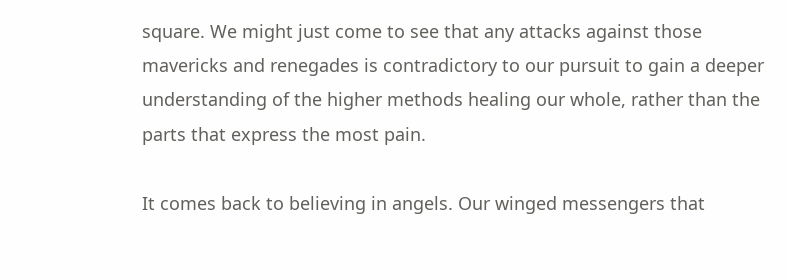square. We might just come to see that any attacks against those mavericks and renegades is contradictory to our pursuit to gain a deeper understanding of the higher methods healing our whole, rather than the parts that express the most pain.

It comes back to believing in angels. Our winged messengers that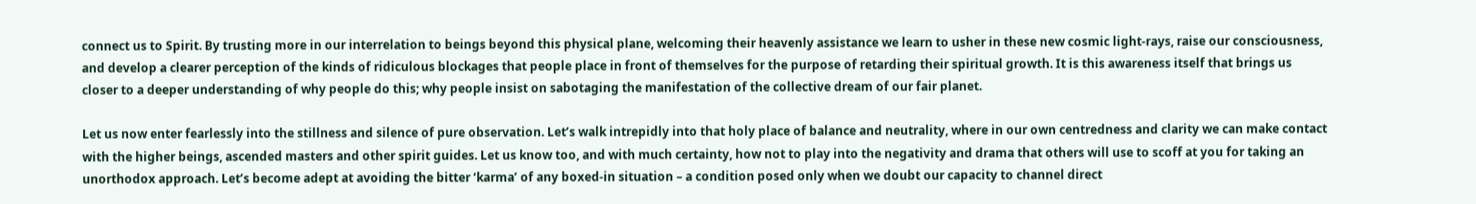connect us to Spirit. By trusting more in our interrelation to beings beyond this physical plane, welcoming their heavenly assistance we learn to usher in these new cosmic light-rays, raise our consciousness, and develop a clearer perception of the kinds of ridiculous blockages that people place in front of themselves for the purpose of retarding their spiritual growth. It is this awareness itself that brings us closer to a deeper understanding of why people do this; why people insist on sabotaging the manifestation of the collective dream of our fair planet.

Let us now enter fearlessly into the stillness and silence of pure observation. Let’s walk intrepidly into that holy place of balance and neutrality, where in our own centredness and clarity we can make contact with the higher beings, ascended masters and other spirit guides. Let us know too, and with much certainty, how not to play into the negativity and drama that others will use to scoff at you for taking an unorthodox approach. Let’s become adept at avoiding the bitter ‘karma’ of any boxed-in situation – a condition posed only when we doubt our capacity to channel direct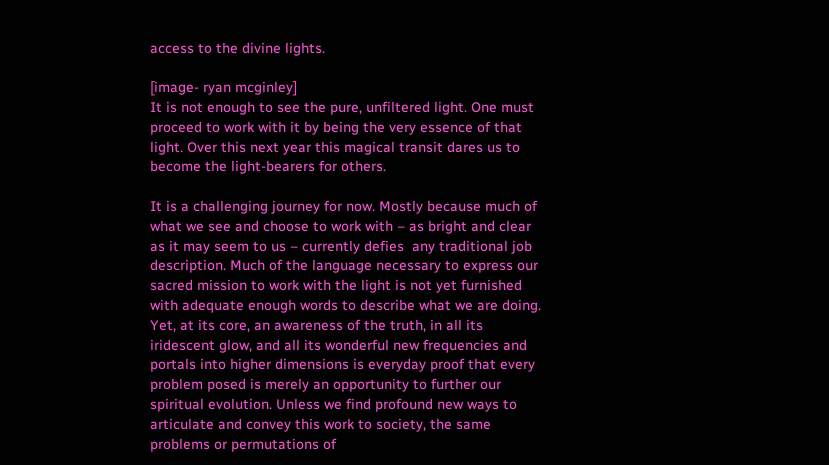access to the divine lights.

[image- ryan mcginley]
It is not enough to see the pure, unfiltered light. One must proceed to work with it by being the very essence of that light. Over this next year this magical transit dares us to become the light-bearers for others.

It is a challenging journey for now. Mostly because much of what we see and choose to work with – as bright and clear as it may seem to us – currently defies  any traditional job description. Much of the language necessary to express our sacred mission to work with the light is not yet furnished with adequate enough words to describe what we are doing. Yet, at its core, an awareness of the truth, in all its iridescent glow, and all its wonderful new frequencies and portals into higher dimensions is everyday proof that every problem posed is merely an opportunity to further our spiritual evolution. Unless we find profound new ways to articulate and convey this work to society, the same problems or permutations of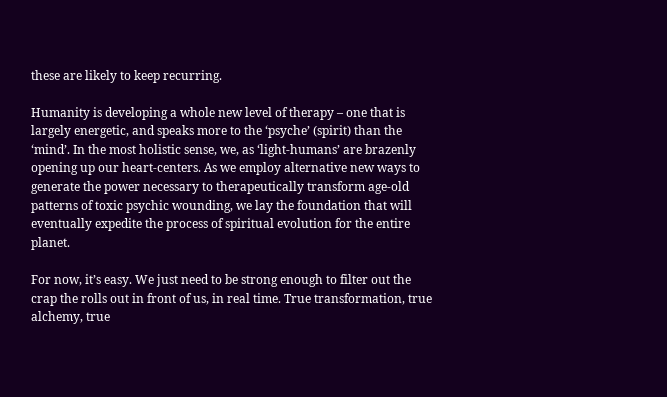these are likely to keep recurring.

Humanity is developing a whole new level of therapy – one that is largely energetic, and speaks more to the ‘psyche’ (spirit) than the ‘mind’. In the most holistic sense, we, as ‘light-humans’ are brazenly opening up our heart-centers. As we employ alternative new ways to generate the power necessary to therapeutically transform age-old patterns of toxic psychic wounding, we lay the foundation that will eventually expedite the process of spiritual evolution for the entire planet.

For now, it’s easy. We just need to be strong enough to filter out the crap the rolls out in front of us, in real time. True transformation, true alchemy, true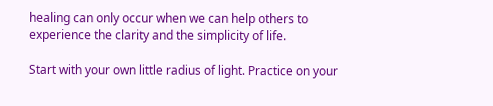healing can only occur when we can help others to experience the clarity and the simplicity of life.

Start with your own little radius of light. Practice on your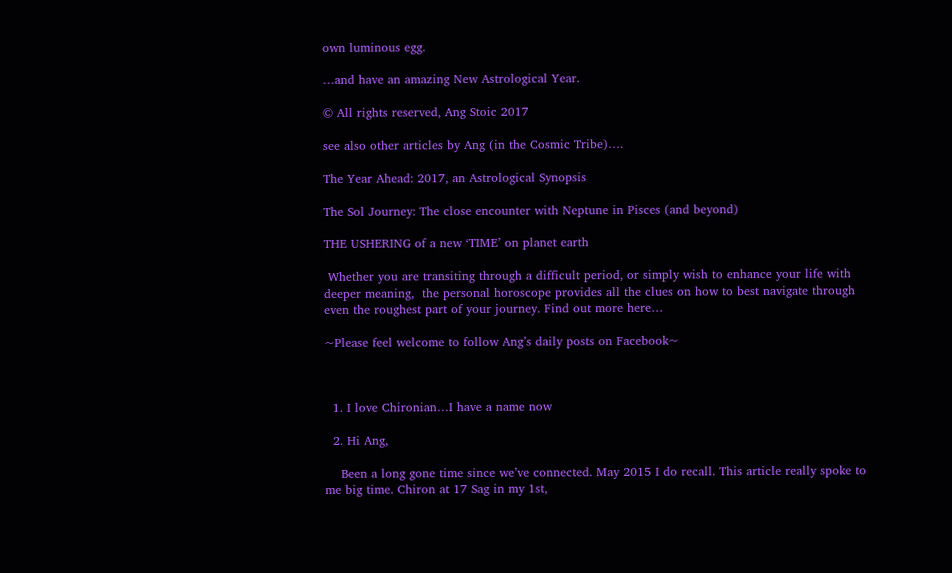own luminous egg.

…and have an amazing New Astrological Year.

© All rights reserved, Ang Stoic 2017

see also other articles by Ang (in the Cosmic Tribe)….

The Year Ahead: 2017, an Astrological Synopsis

The Sol Journey: The close encounter with Neptune in Pisces (and beyond)

THE USHERING of a new ‘TIME’ on planet earth

 Whether you are transiting through a difficult period, or simply wish to enhance your life with deeper meaning,  the personal horoscope provides all the clues on how to best navigate through even the roughest part of your journey. Find out more here…

~Please feel welcome to follow Ang’s daily posts on Facebook~



  1. I love Chironian…I have a name now

  2. Hi Ang,

    Been a long gone time since we’ve connected. May 2015 I do recall. This article really spoke to me big time. Chiron at 17 Sag in my 1st,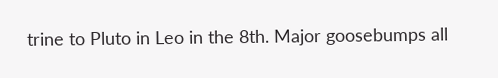trine to Pluto in Leo in the 8th. Major goosebumps all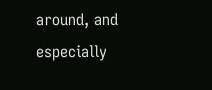around, and especially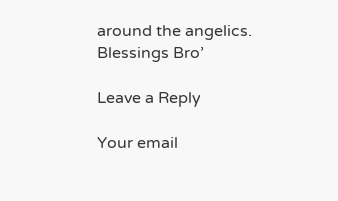around the angelics. Blessings Bro’

Leave a Reply

Your email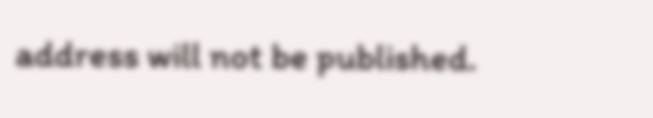address will not be published.